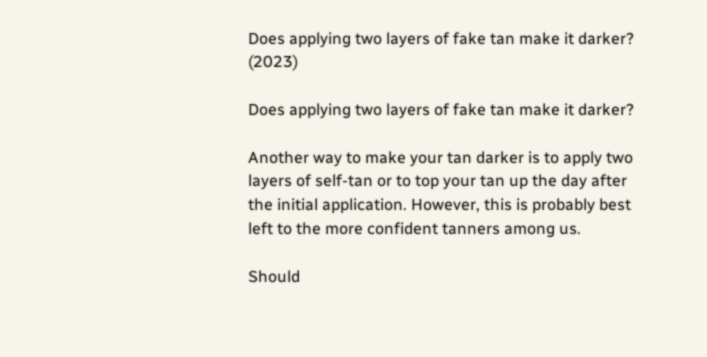Does applying two layers of fake tan make it darker? (2023)

Does applying two layers of fake tan make it darker?

Another way to make your tan darker is to apply two layers of self-tan or to top your tan up the day after the initial application. However, this is probably best left to the more confident tanners among us.

Should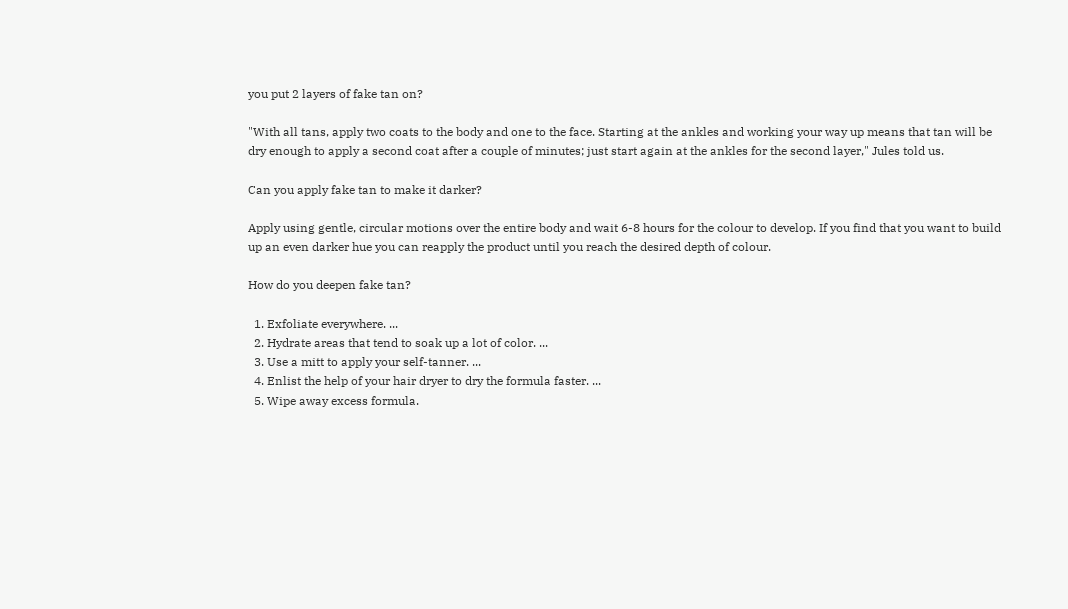you put 2 layers of fake tan on?

"With all tans, apply two coats to the body and one to the face. Starting at the ankles and working your way up means that tan will be dry enough to apply a second coat after a couple of minutes; just start again at the ankles for the second layer," Jules told us.

Can you apply fake tan to make it darker?

Apply using gentle, circular motions over the entire body and wait 6-8 hours for the colour to develop. If you find that you want to build up an even darker hue you can reapply the product until you reach the desired depth of colour.

How do you deepen fake tan?

  1. Exfoliate everywhere. ...
  2. Hydrate areas that tend to soak up a lot of color. ...
  3. Use a mitt to apply your self-tanner. ...
  4. Enlist the help of your hair dryer to dry the formula faster. ...
  5. Wipe away excess formula.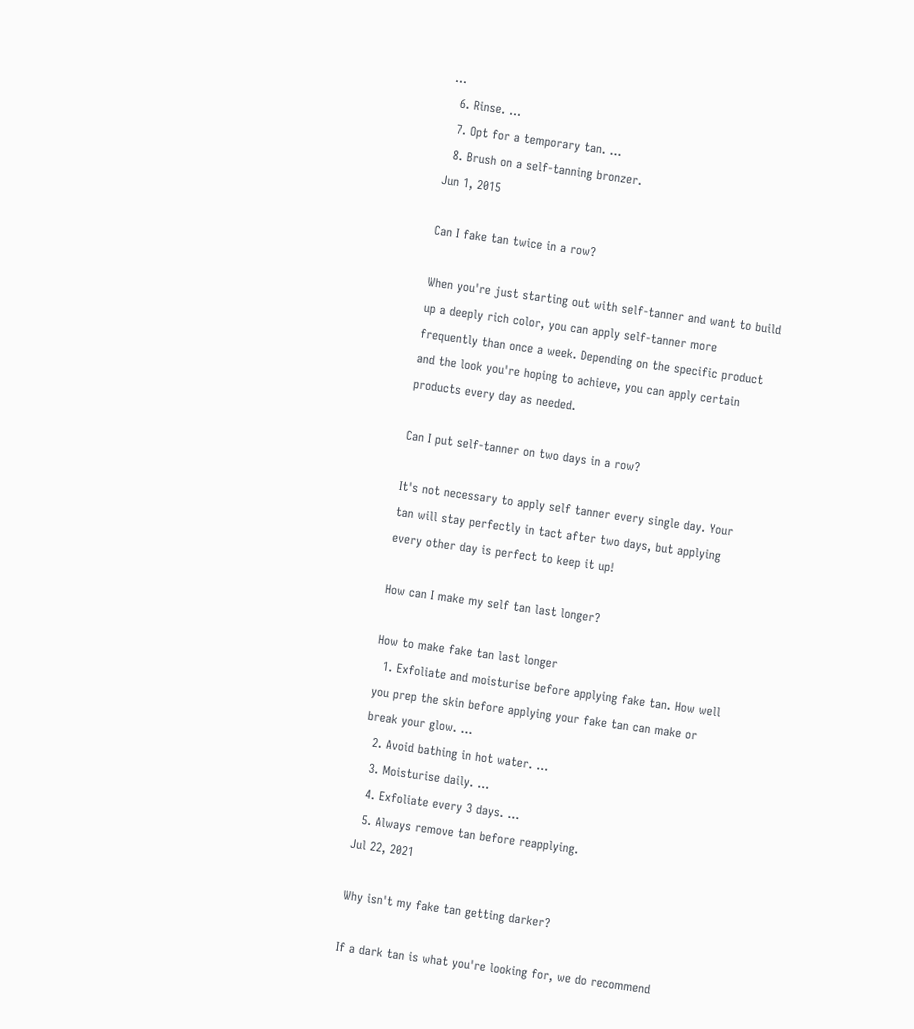...
  6. Rinse. ...
  7. Opt for a temporary tan. ...
  8. Brush on a self-tanning bronzer.
Jun 1, 2015

Can I fake tan twice in a row?

When you're just starting out with self-tanner and want to build up a deeply rich color, you can apply self-tanner more frequently than once a week. Depending on the specific product and the look you're hoping to achieve, you can apply certain products every day as needed.

Can I put self-tanner on two days in a row?

It's not necessary to apply self tanner every single day. Your tan will stay perfectly in tact after two days, but applying every other day is perfect to keep it up!

How can I make my self tan last longer?

How to make fake tan last longer
  1. Exfoliate and moisturise before applying fake tan. How well you prep the skin before applying your fake tan can make or break your glow. ...
  2. Avoid bathing in hot water. ...
  3. Moisturise daily. ...
  4. Exfoliate every 3 days. ...
  5. Always remove tan before reapplying.
Jul 22, 2021

Why isn't my fake tan getting darker?

If a dark tan is what you're looking for, we do recommend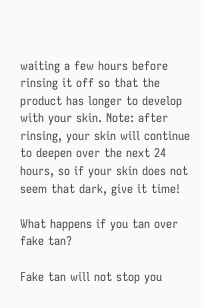waiting a few hours before rinsing it off so that the product has longer to develop with your skin. Note: after rinsing, your skin will continue to deepen over the next 24 hours, so if your skin does not seem that dark, give it time!

What happens if you tan over fake tan?

Fake tan will not stop you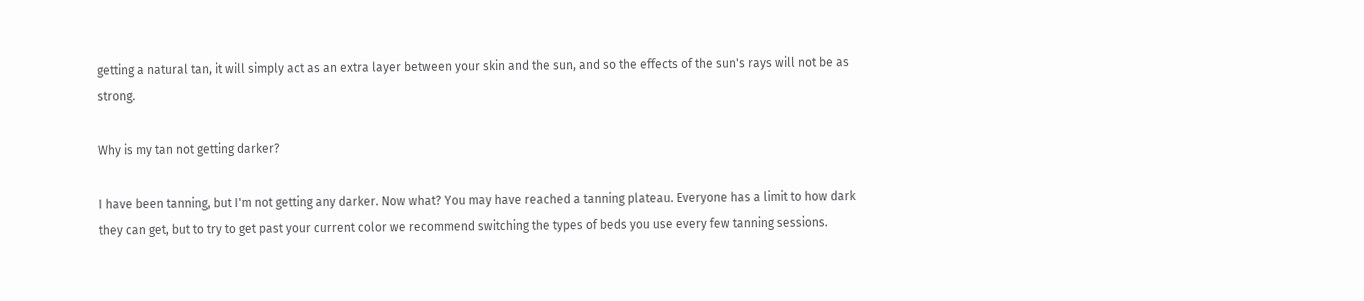getting a natural tan, it will simply act as an extra layer between your skin and the sun, and so the effects of the sun's rays will not be as strong.

Why is my tan not getting darker?

I have been tanning, but I'm not getting any darker. Now what? You may have reached a tanning plateau. Everyone has a limit to how dark they can get, but to try to get past your current color we recommend switching the types of beds you use every few tanning sessions.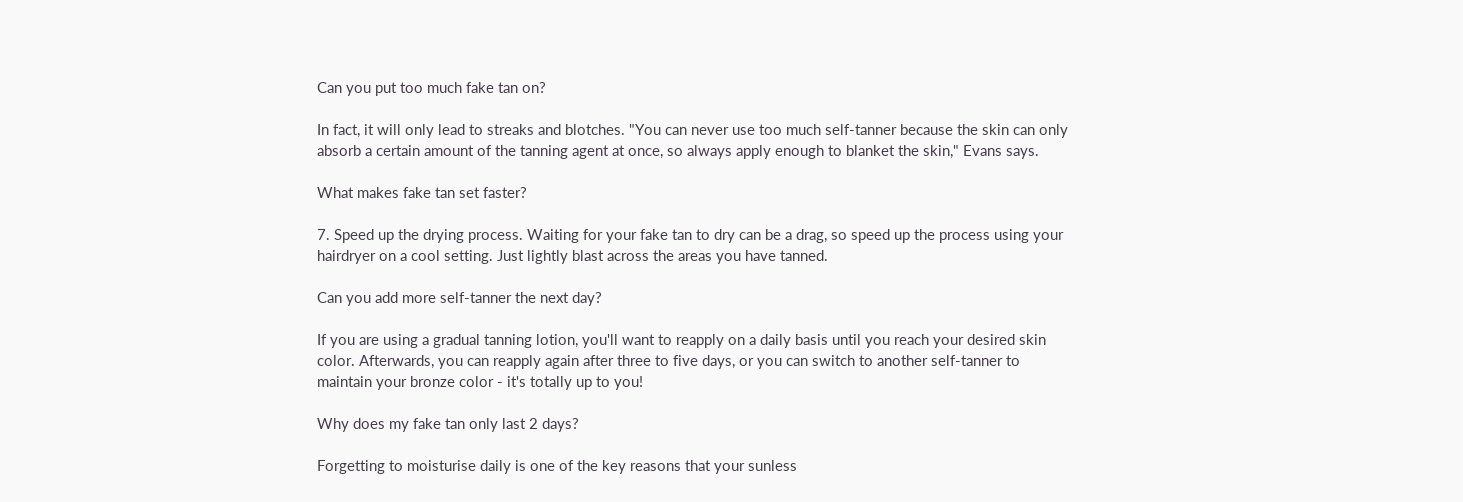Can you put too much fake tan on?

In fact, it will only lead to streaks and blotches. "You can never use too much self-tanner because the skin can only absorb a certain amount of the tanning agent at once, so always apply enough to blanket the skin," Evans says.

What makes fake tan set faster?

7. Speed up the drying process. Waiting for your fake tan to dry can be a drag, so speed up the process using your hairdryer on a cool setting. Just lightly blast across the areas you have tanned.

Can you add more self-tanner the next day?

If you are using a gradual tanning lotion, you'll want to reapply on a daily basis until you reach your desired skin color. Afterwards, you can reapply again after three to five days, or you can switch to another self-tanner to maintain your bronze color - it's totally up to you!

Why does my fake tan only last 2 days?

Forgetting to moisturise daily is one of the key reasons that your sunless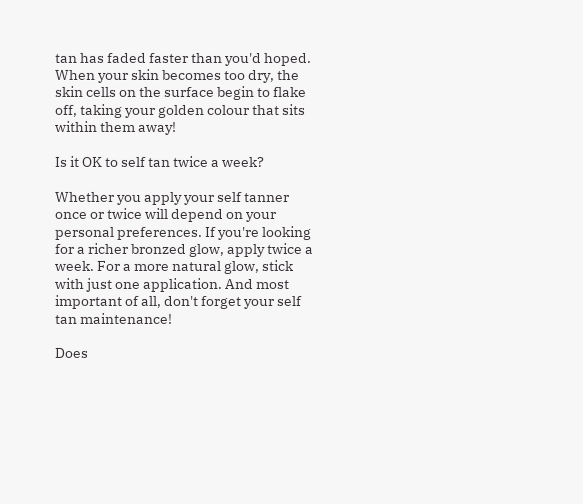tan has faded faster than you'd hoped. When your skin becomes too dry, the skin cells on the surface begin to flake off, taking your golden colour that sits within them away!

Is it OK to self tan twice a week?

Whether you apply your self tanner once or twice will depend on your personal preferences. If you're looking for a richer bronzed glow, apply twice a week. For a more natural glow, stick with just one application. And most important of all, don't forget your self tan maintenance!

Does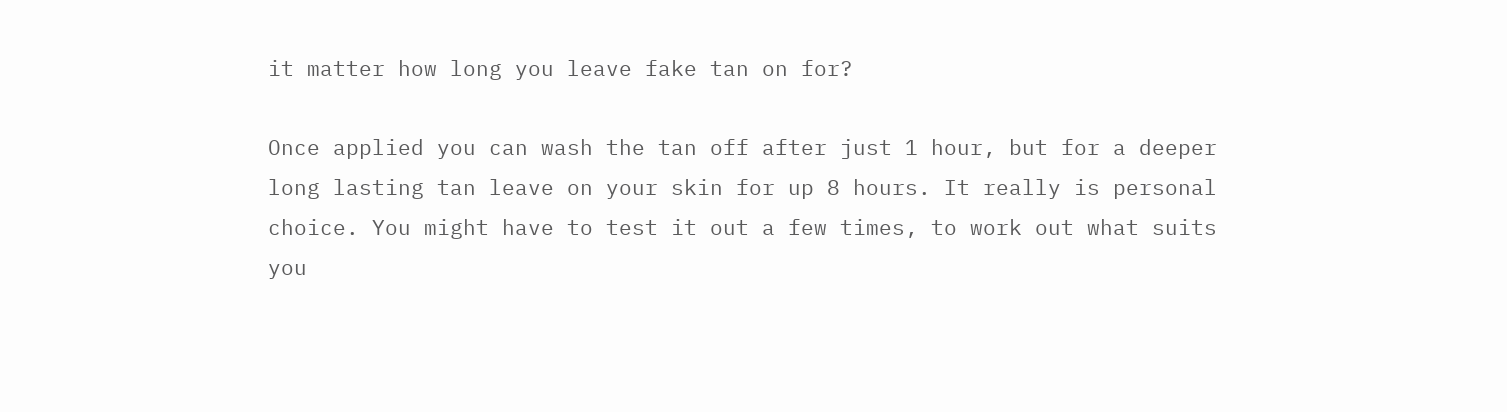it matter how long you leave fake tan on for?

Once applied you can wash the tan off after just 1 hour, but for a deeper long lasting tan leave on your skin for up 8 hours. It really is personal choice. You might have to test it out a few times, to work out what suits you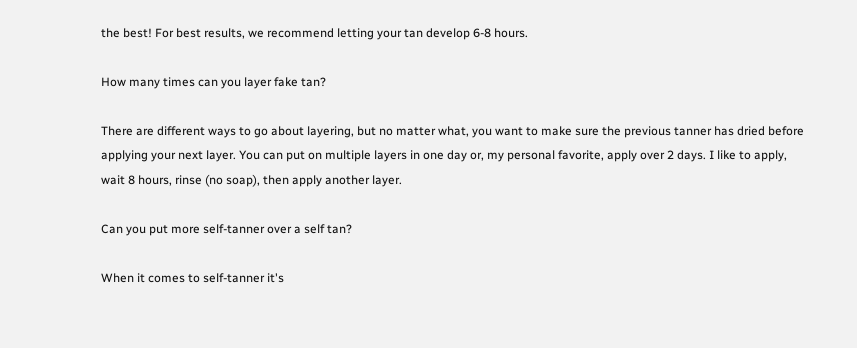the best! For best results, we recommend letting your tan develop 6-8 hours.

How many times can you layer fake tan?

There are different ways to go about layering, but no matter what, you want to make sure the previous tanner has dried before applying your next layer. You can put on multiple layers in one day or, my personal favorite, apply over 2 days. I like to apply, wait 8 hours, rinse (no soap), then apply another layer.

Can you put more self-tanner over a self tan?

When it comes to self-tanner it's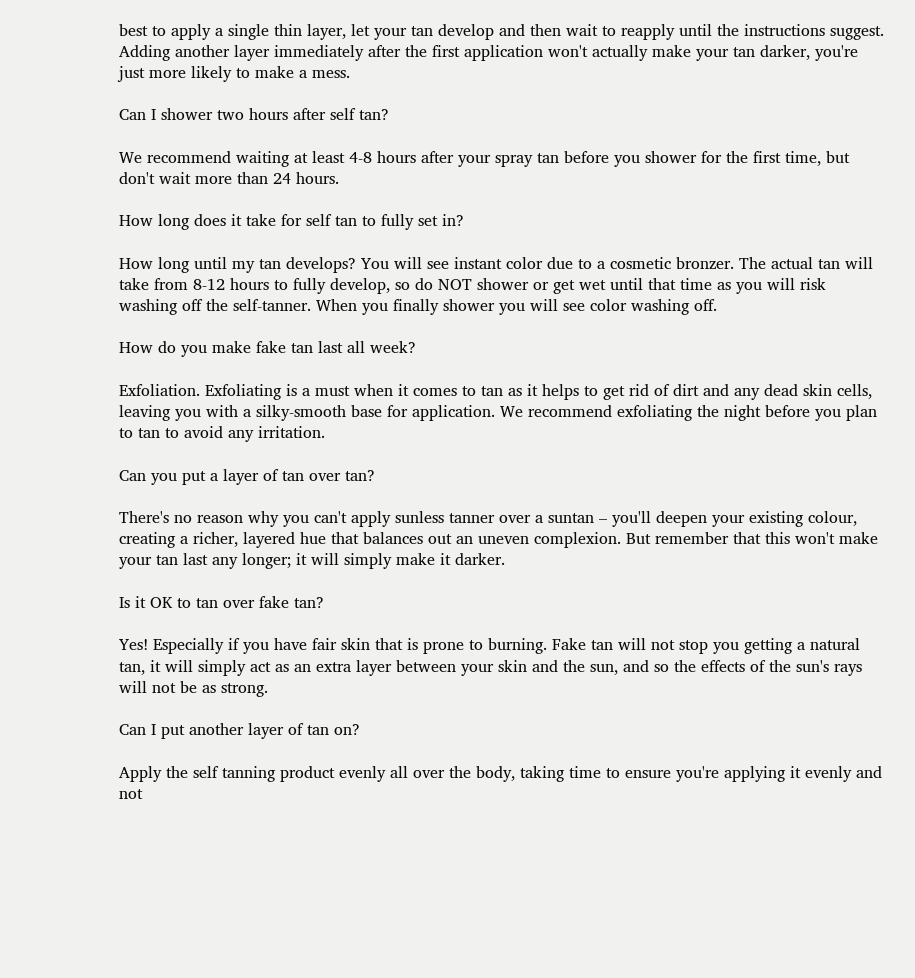best to apply a single thin layer, let your tan develop and then wait to reapply until the instructions suggest. Adding another layer immediately after the first application won't actually make your tan darker, you're just more likely to make a mess.

Can I shower two hours after self tan?

We recommend waiting at least 4-8 hours after your spray tan before you shower for the first time, but don't wait more than 24 hours.

How long does it take for self tan to fully set in?

How long until my tan develops? You will see instant color due to a cosmetic bronzer. The actual tan will take from 8-12 hours to fully develop, so do NOT shower or get wet until that time as you will risk washing off the self-tanner. When you finally shower you will see color washing off.

How do you make fake tan last all week?

Exfoliation. Exfoliating is a must when it comes to tan as it helps to get rid of dirt and any dead skin cells, leaving you with a silky-smooth base for application. We recommend exfoliating the night before you plan to tan to avoid any irritation.

Can you put a layer of tan over tan?

There's no reason why you can't apply sunless tanner over a suntan – you'll deepen your existing colour, creating a richer, layered hue that balances out an uneven complexion. But remember that this won't make your tan last any longer; it will simply make it darker.

Is it OK to tan over fake tan?

Yes! Especially if you have fair skin that is prone to burning. Fake tan will not stop you getting a natural tan, it will simply act as an extra layer between your skin and the sun, and so the effects of the sun's rays will not be as strong.

Can I put another layer of tan on?

Apply the self tanning product evenly all over the body, taking time to ensure you're applying it evenly and not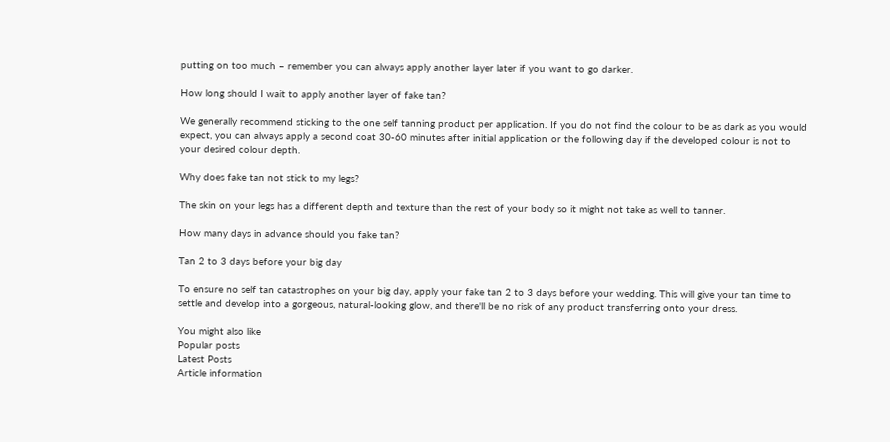putting on too much – remember you can always apply another layer later if you want to go darker.

How long should I wait to apply another layer of fake tan?

We generally recommend sticking to the one self tanning product per application. If you do not find the colour to be as dark as you would expect, you can always apply a second coat 30-60 minutes after initial application or the following day if the developed colour is not to your desired colour depth.

Why does fake tan not stick to my legs?

The skin on your legs has a different depth and texture than the rest of your body so it might not take as well to tanner.

How many days in advance should you fake tan?

Tan 2 to 3 days before your big day

To ensure no self tan catastrophes on your big day, apply your fake tan 2 to 3 days before your wedding. This will give your tan time to settle and develop into a gorgeous, natural-looking glow, and there'll be no risk of any product transferring onto your dress.

You might also like
Popular posts
Latest Posts
Article information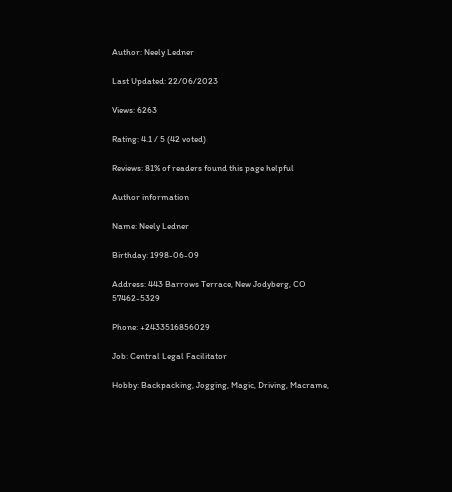Author: Neely Ledner

Last Updated: 22/06/2023

Views: 6263

Rating: 4.1 / 5 (42 voted)

Reviews: 81% of readers found this page helpful

Author information

Name: Neely Ledner

Birthday: 1998-06-09

Address: 443 Barrows Terrace, New Jodyberg, CO 57462-5329

Phone: +2433516856029

Job: Central Legal Facilitator

Hobby: Backpacking, Jogging, Magic, Driving, Macrame,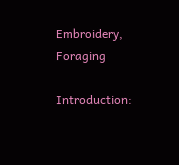Embroidery, Foraging

Introduction: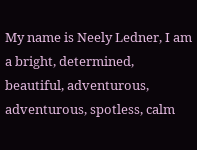My name is Neely Ledner, I am a bright, determined, beautiful, adventurous, adventurous, spotless, calm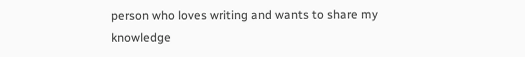person who loves writing and wants to share my knowledge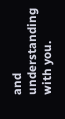and understanding with you.